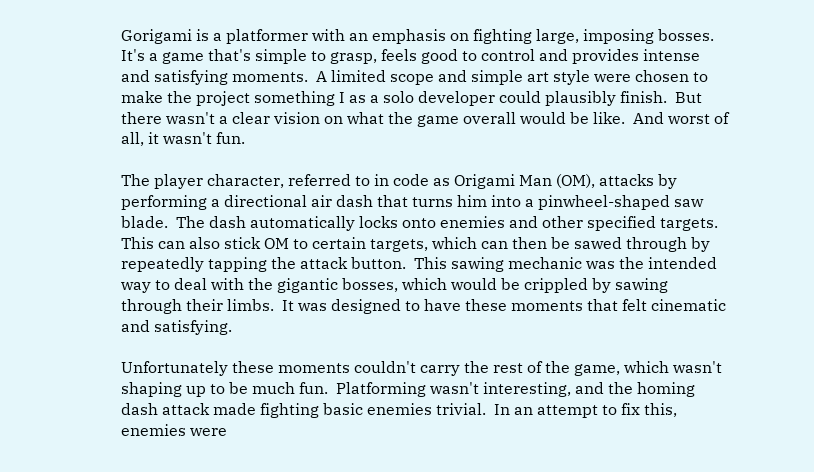Gorigami is a platformer with an emphasis on fighting large, imposing bosses.  It's a game that's simple to grasp, feels good to control and provides intense and satisfying moments.  A limited scope and simple art style were chosen to make the project something I as a solo developer could plausibly finish.  But there wasn't a clear vision on what the game overall would be like.  And worst of all, it wasn't fun.

The player character, referred to in code as Origami Man (OM), attacks by performing a directional air dash that turns him into a pinwheel-shaped saw blade.  The dash automatically locks onto enemies and other specified targets.  This can also stick OM to certain targets, which can then be sawed through by repeatedly tapping the attack button.  This sawing mechanic was the intended way to deal with the gigantic bosses, which would be crippled by sawing through their limbs.  It was designed to have these moments that felt cinematic and satisfying.

Unfortunately these moments couldn't carry the rest of the game, which wasn't shaping up to be much fun.  Platforming wasn't interesting, and the homing dash attack made fighting basic enemies trivial.  In an attempt to fix this, enemies were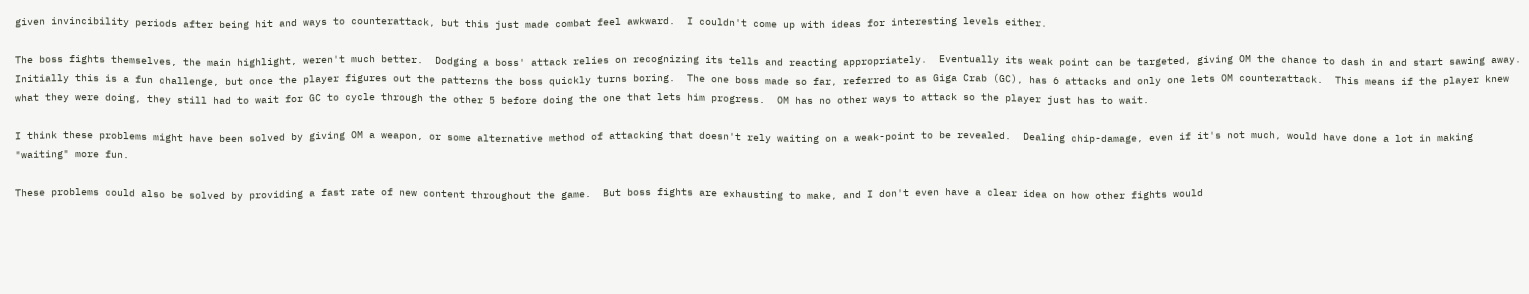given invincibility periods after being hit and ways to counterattack, but this just made combat feel awkward.  I couldn't come up with ideas for interesting levels either.

The boss fights themselves, the main highlight, weren't much better.  Dodging a boss' attack relies on recognizing its tells and reacting appropriately.  Eventually its weak point can be targeted, giving OM the chance to dash in and start sawing away.  Initially this is a fun challenge, but once the player figures out the patterns the boss quickly turns boring.  The one boss made so far, referred to as Giga Crab (GC), has 6 attacks and only one lets OM counterattack.  This means if the player knew what they were doing, they still had to wait for GC to cycle through the other 5 before doing the one that lets him progress.  OM has no other ways to attack so the player just has to wait.

I think these problems might have been solved by giving OM a weapon, or some alternative method of attacking that doesn't rely waiting on a weak-point to be revealed.  Dealing chip-damage, even if it's not much, would have done a lot in making "waiting" more fun.

These problems could also be solved by providing a fast rate of new content throughout the game.  But boss fights are exhausting to make, and I don't even have a clear idea on how other fights would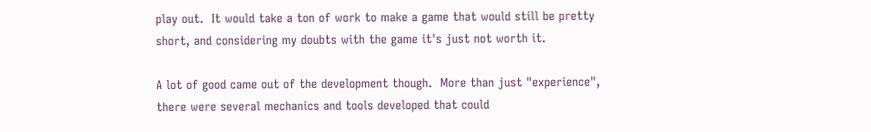play out.  It would take a ton of work to make a game that would still be pretty short, and considering my doubts with the game it's just not worth it.

A lot of good came out of the development though.  More than just "experience", there were several mechanics and tools developed that could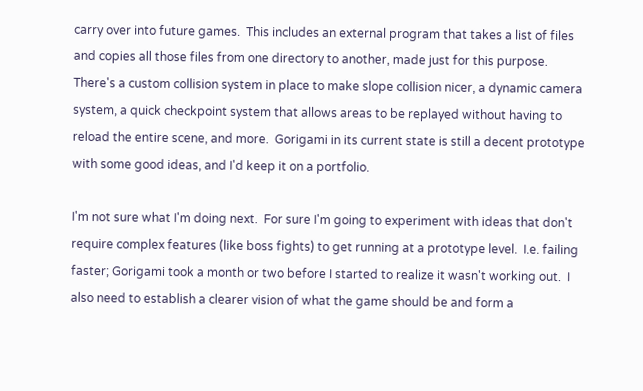carry over into future games.  This includes an external program that takes a list of files and copies all those files from one directory to another, made just for this purpose.  There's a custom collision system in place to make slope collision nicer, a dynamic camera system, a quick checkpoint system that allows areas to be replayed without having to reload the entire scene, and more.  Gorigami in its current state is still a decent prototype with some good ideas, and I'd keep it on a portfolio.

I'm not sure what I'm doing next.  For sure I'm going to experiment with ideas that don't require complex features (like boss fights) to get running at a prototype level.  I.e. failing faster; Gorigami took a month or two before I started to realize it wasn't working out.  I also need to establish a clearer vision of what the game should be and form a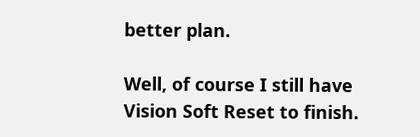better plan.

Well, of course I still have Vision Soft Reset to finish.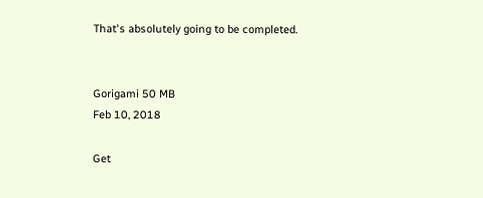That's absolutely going to be completed.


Gorigami 50 MB
Feb 10, 2018

Get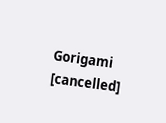Gorigami [cancelled]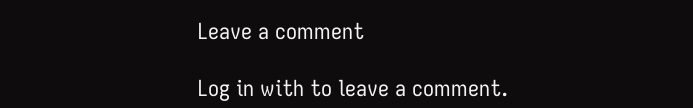Leave a comment

Log in with to leave a comment.